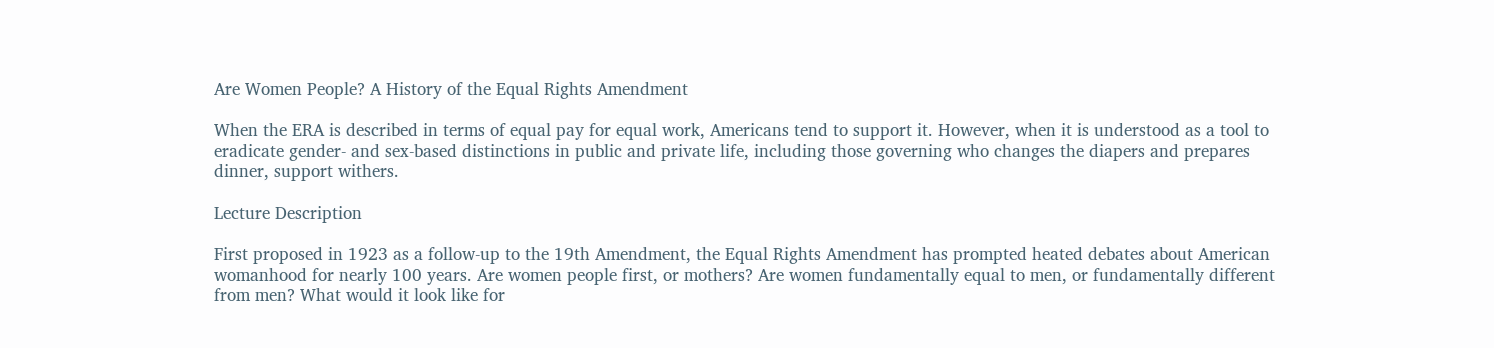Are Women People? A History of the Equal Rights Amendment

When the ERA is described in terms of equal pay for equal work, Americans tend to support it. However, when it is understood as a tool to eradicate gender- and sex-based distinctions in public and private life, including those governing who changes the diapers and prepares dinner, support withers.

Lecture Description

First proposed in 1923 as a follow-up to the 19th Amendment, the Equal Rights Amendment has prompted heated debates about American womanhood for nearly 100 years. Are women people first, or mothers? Are women fundamentally equal to men, or fundamentally different from men? What would it look like for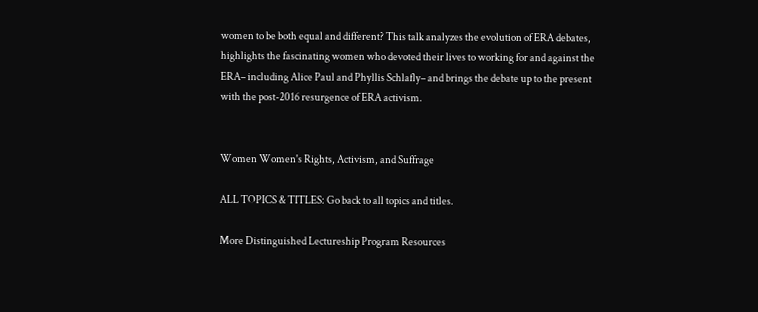women to be both equal and different? This talk analyzes the evolution of ERA debates, highlights the fascinating women who devoted their lives to working for and against the ERA– including Alice Paul and Phyllis Schlafly– and brings the debate up to the present with the post-2016 resurgence of ERA activism.


Women Women's Rights, Activism, and Suffrage

ALL TOPICS & TITLES: Go back to all topics and titles.

More Distinguished Lectureship Program Resources